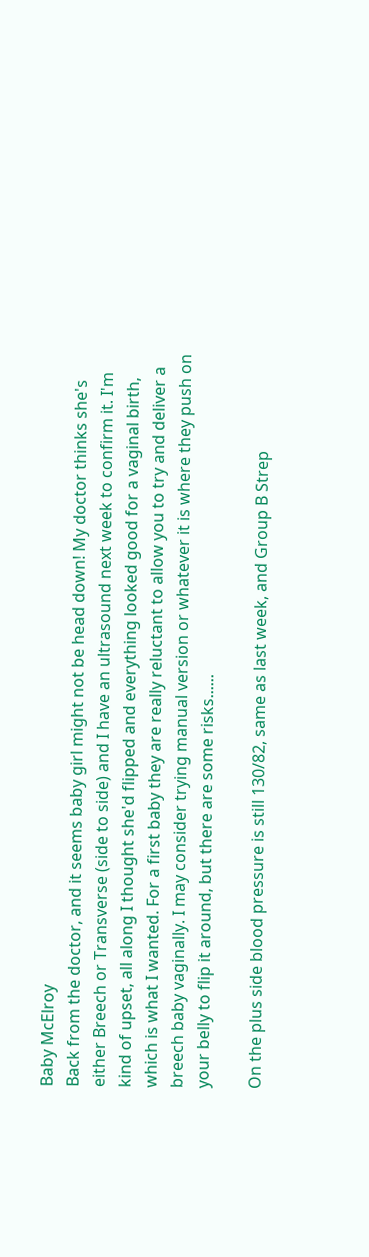Baby McElroy
Back from the doctor, and it seems baby girl might not be head down! My doctor thinks she's either Breech or Transverse (side to side) and I have an ultrasound next week to confirm it. I'm kind of upset, all along I thought she'd flipped and everything looked good for a vaginal birth, which is what I wanted. For a first baby they are really reluctant to allow you to try and deliver a breech baby vaginally. I may consider trying manual version or whatever it is where they push on your belly to flip it around, but there are some risks......

On the plus side blood pressure is still 130/82, same as last week, and Group B Strep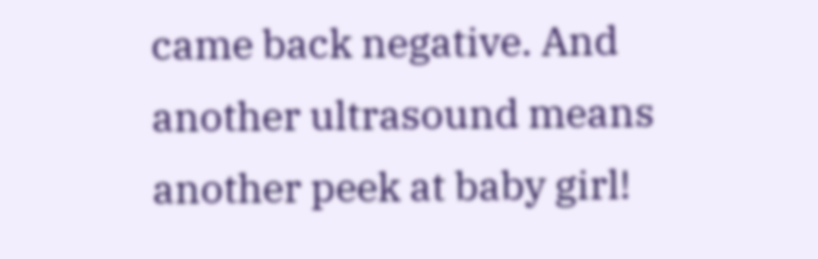came back negative. And another ultrasound means another peek at baby girl!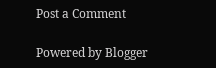Post a Comment

Powered by Blogger